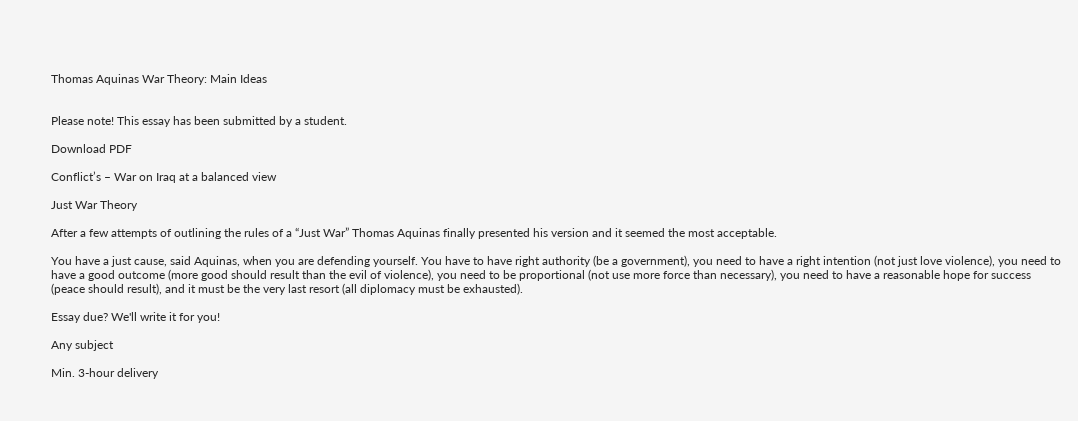Thomas Aquinas War Theory: Main Ideas


Please note! This essay has been submitted by a student.

Download PDF

Conflict’s – War on Iraq at a balanced view

Just War Theory

After a few attempts of outlining the rules of a “Just War” Thomas Aquinas finally presented his version and it seemed the most acceptable.

You have a just cause, said Aquinas, when you are defending yourself. You have to have right authority (be a government), you need to have a right intention (not just love violence), you need to have a good outcome (more good should result than the evil of violence), you need to be proportional (not use more force than necessary), you need to have a reasonable hope for success (peace should result), and it must be the very last resort (all diplomacy must be exhausted).

Essay due? We'll write it for you!

Any subject

Min. 3-hour delivery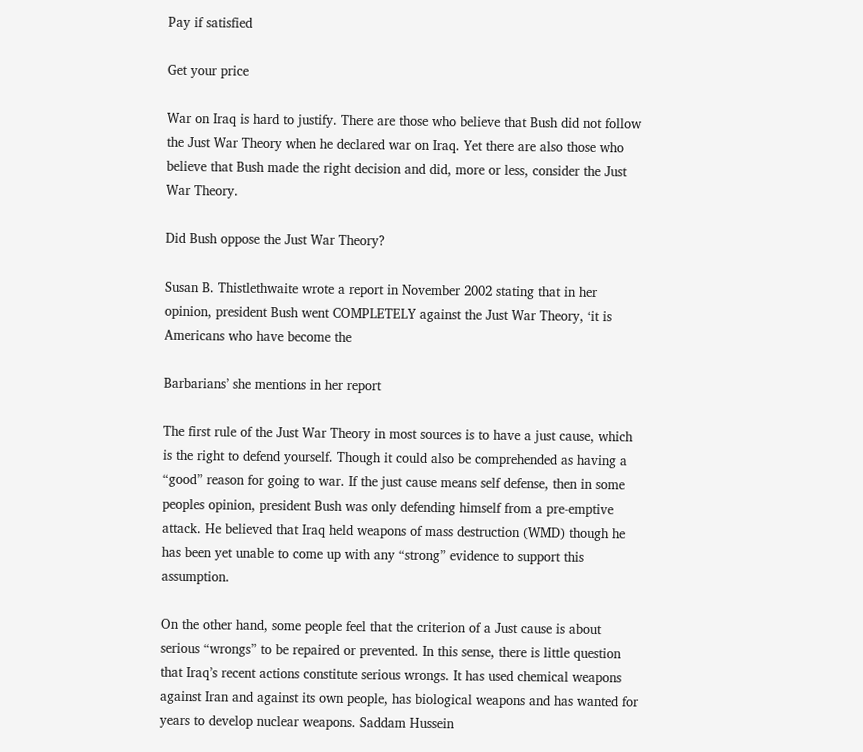Pay if satisfied

Get your price

War on Iraq is hard to justify. There are those who believe that Bush did not follow the Just War Theory when he declared war on Iraq. Yet there are also those who believe that Bush made the right decision and did, more or less, consider the Just War Theory.

Did Bush oppose the Just War Theory?

Susan B. Thistlethwaite wrote a report in November 2002 stating that in her opinion, president Bush went COMPLETELY against the Just War Theory, ‘it is Americans who have become the

Barbarians’ she mentions in her report

The first rule of the Just War Theory in most sources is to have a just cause, which is the right to defend yourself. Though it could also be comprehended as having a “good” reason for going to war. If the just cause means self defense, then in some peoples opinion, president Bush was only defending himself from a pre-emptive attack. He believed that Iraq held weapons of mass destruction (WMD) though he has been yet unable to come up with any “strong” evidence to support this assumption.

On the other hand, some people feel that the criterion of a Just cause is about serious “wrongs” to be repaired or prevented. In this sense, there is little question that Iraq’s recent actions constitute serious wrongs. It has used chemical weapons against Iran and against its own people, has biological weapons and has wanted for years to develop nuclear weapons. Saddam Hussein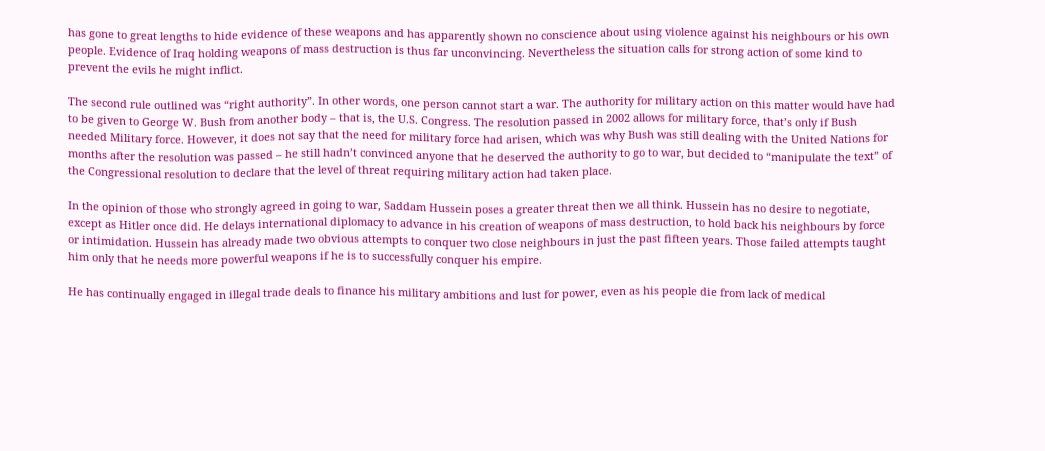has gone to great lengths to hide evidence of these weapons and has apparently shown no conscience about using violence against his neighbours or his own people. Evidence of Iraq holding weapons of mass destruction is thus far unconvincing. Nevertheless the situation calls for strong action of some kind to prevent the evils he might inflict.

The second rule outlined was “right authority”. In other words, one person cannot start a war. The authority for military action on this matter would have had to be given to George W. Bush from another body – that is, the U.S. Congress. The resolution passed in 2002 allows for military force, that’s only if Bush needed Military force. However, it does not say that the need for military force had arisen, which was why Bush was still dealing with the United Nations for months after the resolution was passed – he still hadn’t convinced anyone that he deserved the authority to go to war, but decided to “manipulate the text” of the Congressional resolution to declare that the level of threat requiring military action had taken place.

In the opinion of those who strongly agreed in going to war, Saddam Hussein poses a greater threat then we all think. Hussein has no desire to negotiate, except as Hitler once did. He delays international diplomacy to advance in his creation of weapons of mass destruction, to hold back his neighbours by force or intimidation. Hussein has already made two obvious attempts to conquer two close neighbours in just the past fifteen years. Those failed attempts taught him only that he needs more powerful weapons if he is to successfully conquer his empire.

He has continually engaged in illegal trade deals to finance his military ambitions and lust for power, even as his people die from lack of medical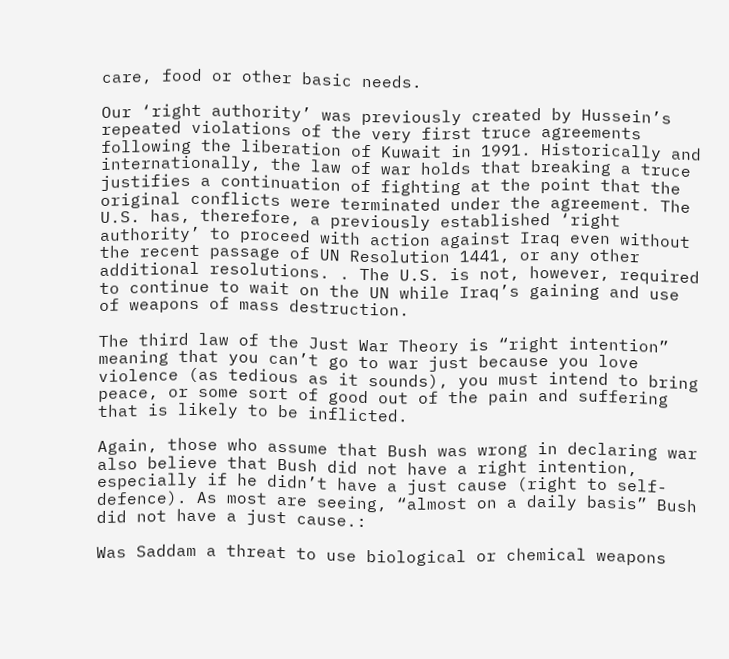care, food or other basic needs.

Our ‘right authority’ was previously created by Hussein’s repeated violations of the very first truce agreements following the liberation of Kuwait in 1991. Historically and internationally, the law of war holds that breaking a truce justifies a continuation of fighting at the point that the original conflicts were terminated under the agreement. The U.S. has, therefore, a previously established ‘right authority’ to proceed with action against Iraq even without the recent passage of UN Resolution 1441, or any other additional resolutions. . The U.S. is not, however, required to continue to wait on the UN while Iraq’s gaining and use of weapons of mass destruction.

The third law of the Just War Theory is “right intention” meaning that you can’t go to war just because you love violence (as tedious as it sounds), you must intend to bring peace, or some sort of good out of the pain and suffering that is likely to be inflicted.

Again, those who assume that Bush was wrong in declaring war also believe that Bush did not have a right intention, especially if he didn’t have a just cause (right to self-defence). As most are seeing, “almost on a daily basis” Bush did not have a just cause.:

Was Saddam a threat to use biological or chemical weapons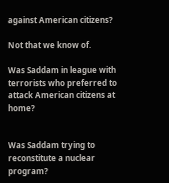against American citizens?

Not that we know of.

Was Saddam in league with terrorists who preferred to attack American citizens at home?


Was Saddam trying to reconstitute a nuclear program?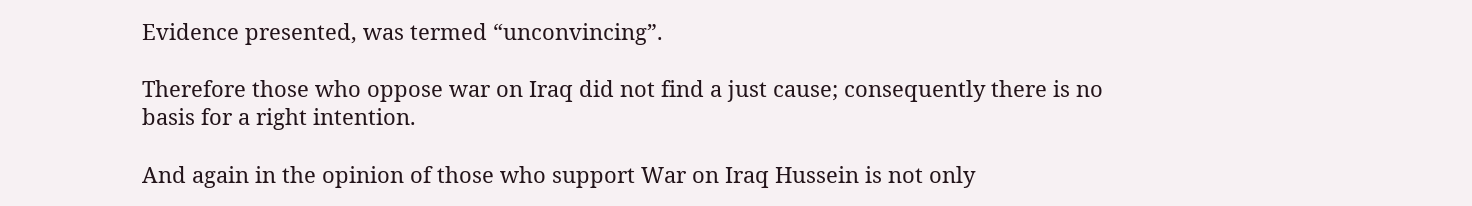Evidence presented, was termed “unconvincing”.

Therefore those who oppose war on Iraq did not find a just cause; consequently there is no basis for a right intention.

And again in the opinion of those who support War on Iraq Hussein is not only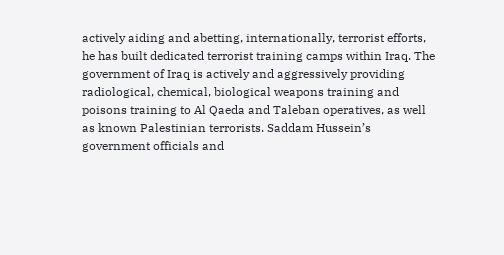actively aiding and abetting, internationally, terrorist efforts, he has built dedicated terrorist training camps within Iraq. The government of Iraq is actively and aggressively providing radiological, chemical, biological weapons training and poisons training to Al Qaeda and Taleban operatives, as well as known Palestinian terrorists. Saddam Hussein’s government officials and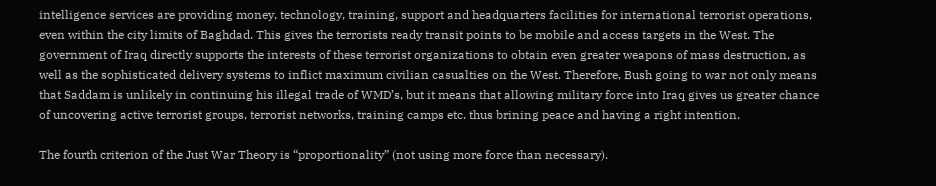intelligence services are providing money, technology, training, support and headquarters facilities for international terrorist operations, even within the city limits of Baghdad. This gives the terrorists ready transit points to be mobile and access targets in the West. The government of Iraq directly supports the interests of these terrorist organizations to obtain even greater weapons of mass destruction, as well as the sophisticated delivery systems to inflict maximum civilian casualties on the West. Therefore, Bush going to war not only means that Saddam is unlikely in continuing his illegal trade of WMD’s, but it means that allowing military force into Iraq gives us greater chance of uncovering active terrorist groups, terrorist networks, training camps etc. thus brining peace and having a right intention.

The fourth criterion of the Just War Theory is “proportionality” (not using more force than necessary).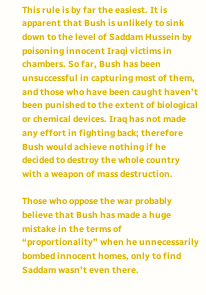This rule is by far the easiest. It is apparent that Bush is unlikely to sink down to the level of Saddam Hussein by poisoning innocent Iraqi victims in chambers. So far, Bush has been unsuccessful in capturing most of them, and those who have been caught haven’t been punished to the extent of biological or chemical devices. Iraq has not made any effort in fighting back; therefore Bush would achieve nothing if he decided to destroy the whole country with a weapon of mass destruction.

Those who oppose the war probably believe that Bush has made a huge mistake in the terms of “proportionality” when he unnecessarily bombed innocent homes, only to find Saddam wasn’t even there.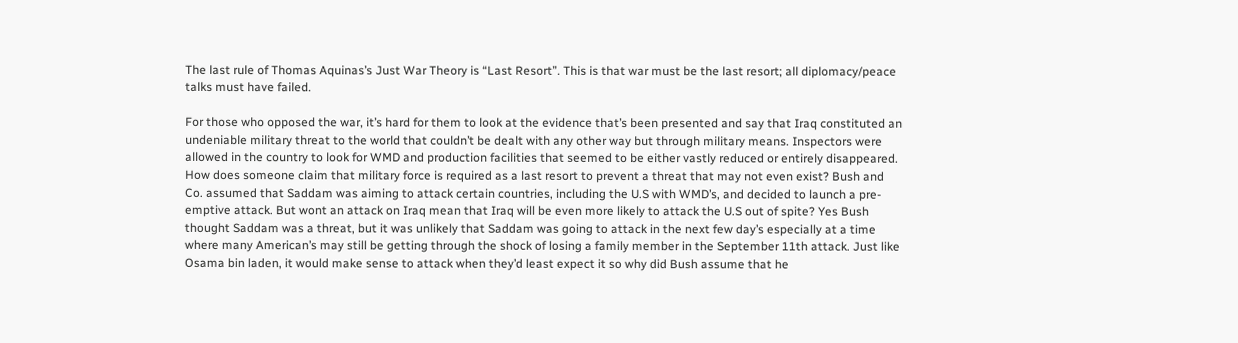The last rule of Thomas Aquinas’s Just War Theory is “Last Resort”. This is that war must be the last resort; all diplomacy/peace talks must have failed.

For those who opposed the war, it’s hard for them to look at the evidence that’s been presented and say that Iraq constituted an undeniable military threat to the world that couldn’t be dealt with any other way but through military means. Inspectors were allowed in the country to look for WMD and production facilities that seemed to be either vastly reduced or entirely disappeared. How does someone claim that military force is required as a last resort to prevent a threat that may not even exist? Bush and Co. assumed that Saddam was aiming to attack certain countries, including the U.S with WMD’s, and decided to launch a pre-emptive attack. But wont an attack on Iraq mean that Iraq will be even more likely to attack the U.S out of spite? Yes Bush thought Saddam was a threat, but it was unlikely that Saddam was going to attack in the next few day’s especially at a time where many American’s may still be getting through the shock of losing a family member in the September 11th attack. Just like Osama bin laden, it would make sense to attack when they’d least expect it so why did Bush assume that he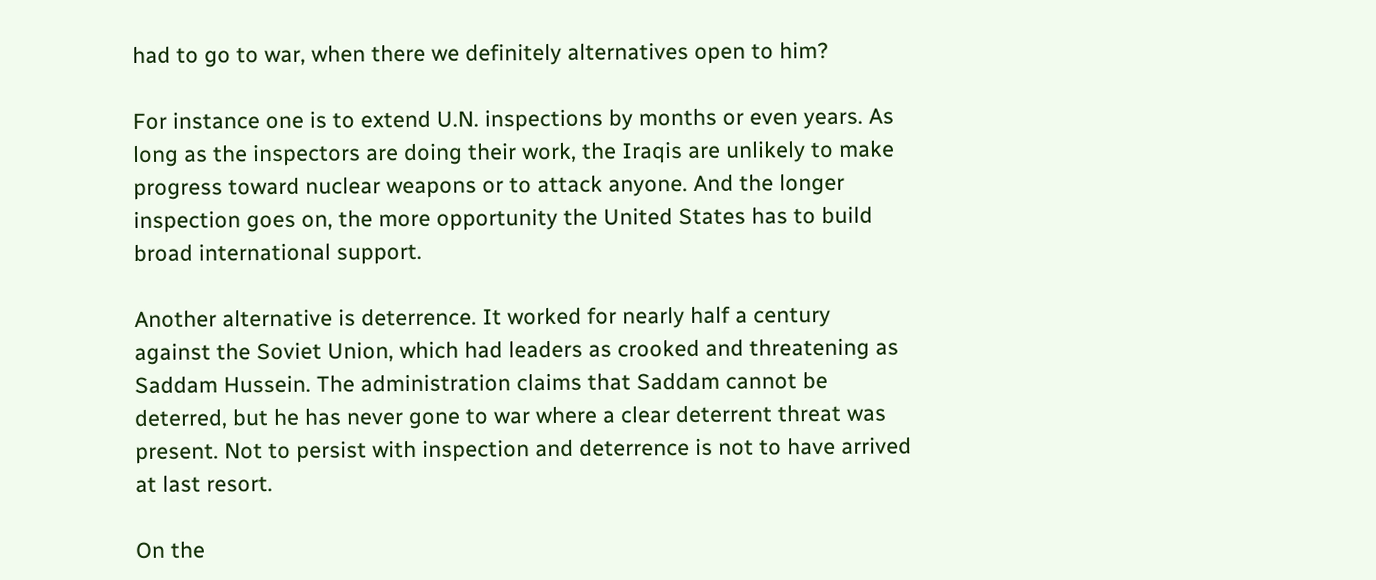had to go to war, when there we definitely alternatives open to him?

For instance one is to extend U.N. inspections by months or even years. As long as the inspectors are doing their work, the Iraqis are unlikely to make progress toward nuclear weapons or to attack anyone. And the longer inspection goes on, the more opportunity the United States has to build broad international support.

Another alternative is deterrence. It worked for nearly half a century against the Soviet Union, which had leaders as crooked and threatening as Saddam Hussein. The administration claims that Saddam cannot be deterred, but he has never gone to war where a clear deterrent threat was present. Not to persist with inspection and deterrence is not to have arrived at last resort.

On the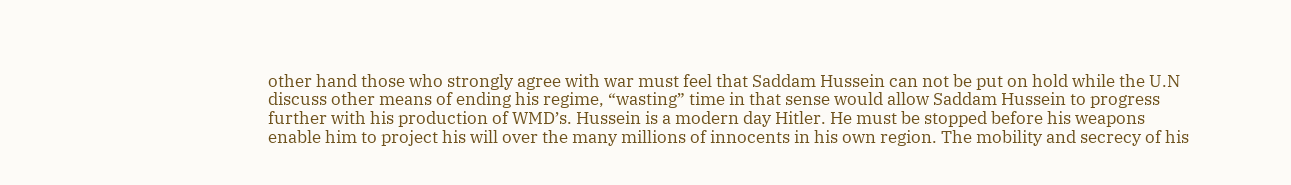other hand those who strongly agree with war must feel that Saddam Hussein can not be put on hold while the U.N discuss other means of ending his regime, “wasting” time in that sense would allow Saddam Hussein to progress further with his production of WMD’s. Hussein is a modern day Hitler. He must be stopped before his weapons enable him to project his will over the many millions of innocents in his own region. The mobility and secrecy of his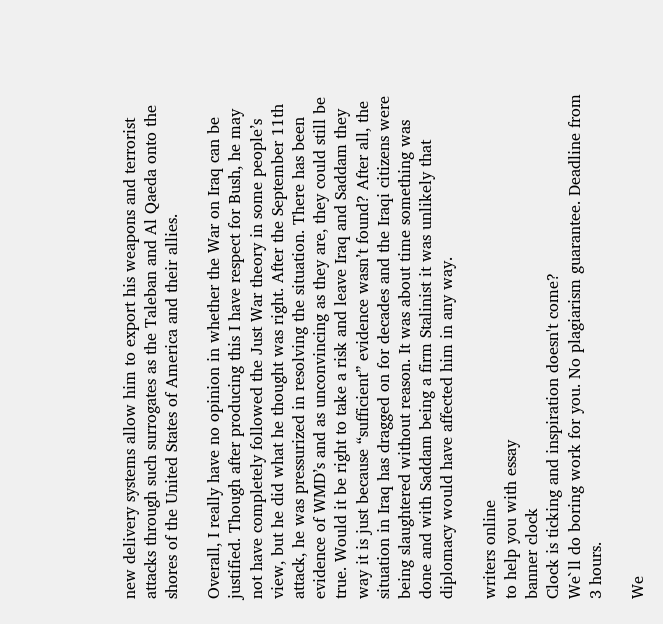new delivery systems allow him to export his weapons and terrorist attacks through such surrogates as the Taleban and Al Qaeda onto the shores of the United States of America and their allies.

Overall, I really have no opinion in whether the War on Iraq can be justified. Though after producing this I have respect for Bush, he may not have completely followed the Just War theory in some people’s view, but he did what he thought was right. After the September 11th attack, he was pressurized in resolving the situation. There has been evidence of WMD’s and as unconvincing as they are, they could still be true. Would it be right to take a risk and leave Iraq and Saddam they way it is just because “sufficient” evidence wasn’t found? After all, the situation in Iraq has dragged on for decades and the Iraqi citizens were being slaughtered without reason. It was about time something was done and with Saddam being a firm Stalinist it was unlikely that diplomacy would have affected him in any way.

writers online
to help you with essay
banner clock
Clock is ticking and inspiration doesn't come?
We`ll do boring work for you. No plagiarism guarantee. Deadline from 3 hours.

We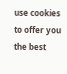use cookies to offer you the best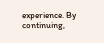experience. By continuing,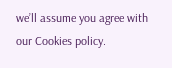we’ll assume you agree with our Cookies policy.